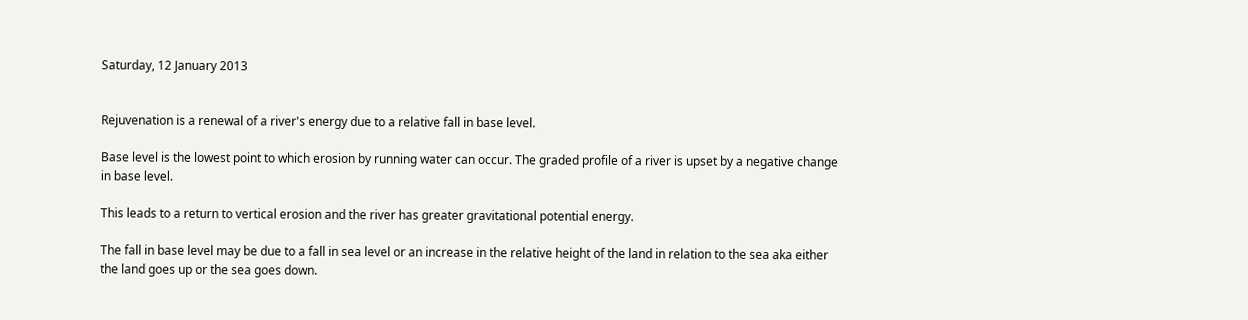Saturday, 12 January 2013


Rejuvenation is a renewal of a river's energy due to a relative fall in base level.

Base level is the lowest point to which erosion by running water can occur. The graded profile of a river is upset by a negative change in base level.

This leads to a return to vertical erosion and the river has greater gravitational potential energy.

The fall in base level may be due to a fall in sea level or an increase in the relative height of the land in relation to the sea aka either the land goes up or the sea goes down.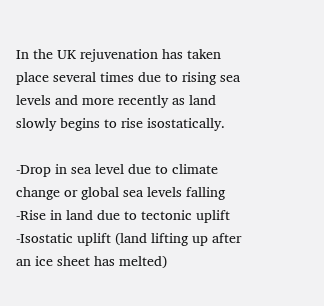In the UK rejuvenation has taken place several times due to rising sea levels and more recently as land slowly begins to rise isostatically.

-Drop in sea level due to climate change or global sea levels falling
-Rise in land due to tectonic uplift
-Isostatic uplift (land lifting up after an ice sheet has melted)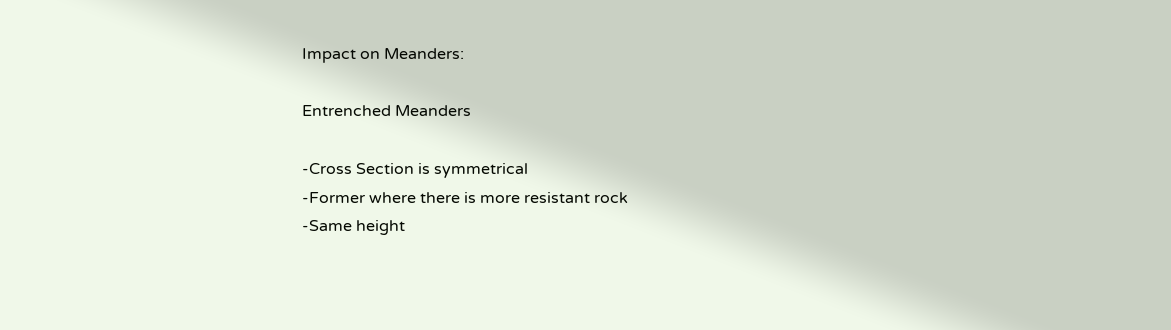Impact on Meanders:

Entrenched Meanders

-Cross Section is symmetrical
-Former where there is more resistant rock
-Same height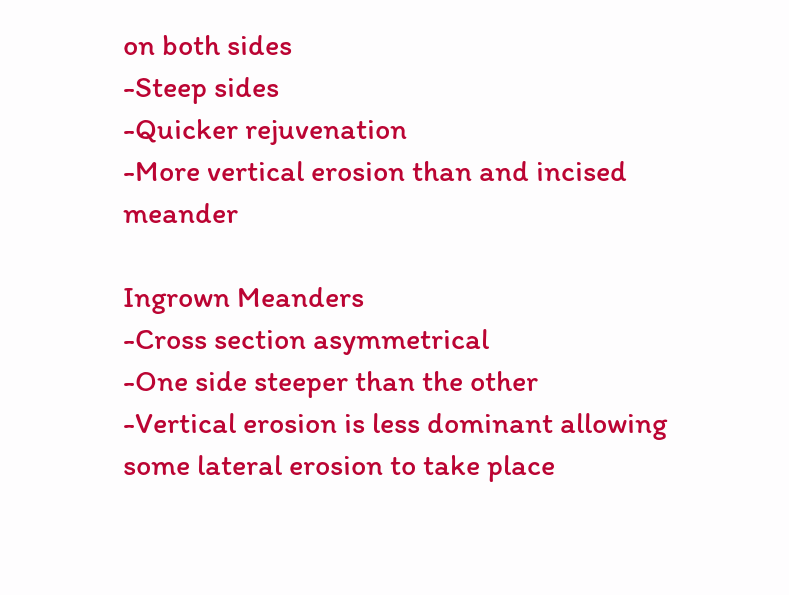on both sides
-Steep sides
-Quicker rejuvenation
-More vertical erosion than and incised meander

Ingrown Meanders
-Cross section asymmetrical
-One side steeper than the other
-Vertical erosion is less dominant allowing some lateral erosion to take place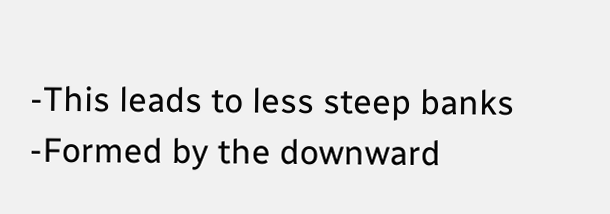-This leads to less steep banks
-Formed by the downward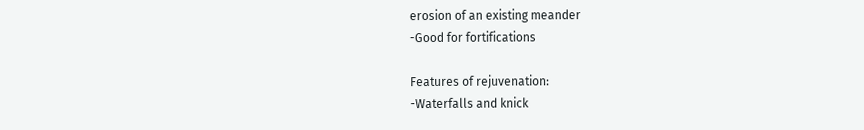erosion of an existing meander
-Good for fortifications

Features of rejuvenation:
-Waterfalls and knick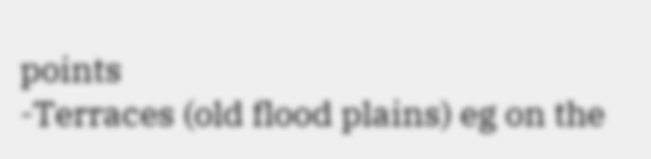points
-Terraces (old flood plains) eg on the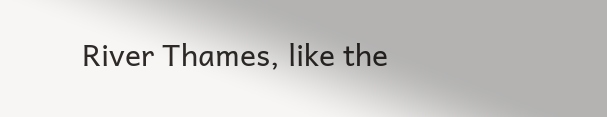River Thames, like the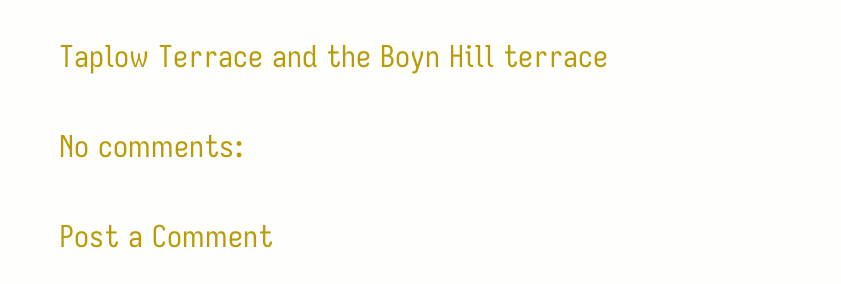Taplow Terrace and the Boyn Hill terrace

No comments:

Post a Comment